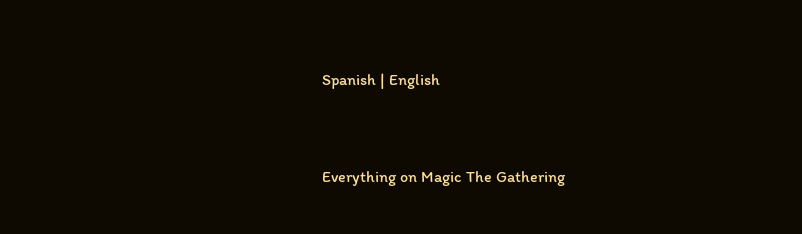Spanish | English


Everything on Magic The Gathering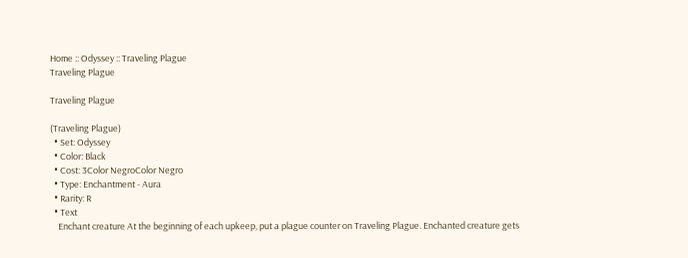Home :: Odyssey :: Traveling Plague
Traveling Plague

Traveling Plague

(Traveling Plague)
  • Set: Odyssey
  • Color: Black
  • Cost: 3Color NegroColor Negro
  • Type: Enchantment - Aura
  • Rarity: R
  • Text
    Enchant creature At the beginning of each upkeep, put a plague counter on Traveling Plague. Enchanted creature gets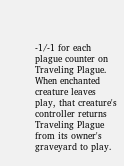-1/-1 for each plague counter on Traveling Plague. When enchanted creature leaves play, that creature's controller returns Traveling Plague from its owner's graveyard to play.